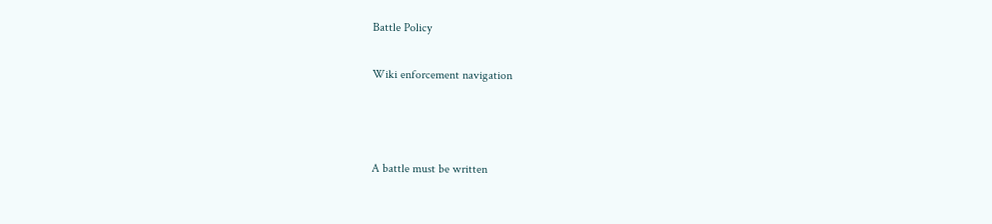Battle Policy

Wiki enforcement navigation



A battle must be written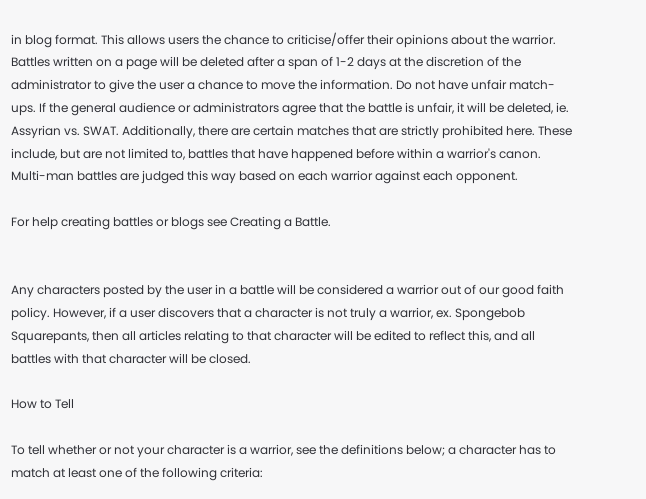in blog format. This allows users the chance to criticise/offer their opinions about the warrior. Battles written on a page will be deleted after a span of 1-2 days at the discretion of the administrator to give the user a chance to move the information. Do not have unfair match-ups. If the general audience or administrators agree that the battle is unfair, it will be deleted, ie. Assyrian vs. SWAT. Additionally, there are certain matches that are strictly prohibited here. These include, but are not limited to, battles that have happened before within a warrior's canon. Multi-man battles are judged this way based on each warrior against each opponent.

For help creating battles or blogs see Creating a Battle.


Any characters posted by the user in a battle will be considered a warrior out of our good faith policy. However, if a user discovers that a character is not truly a warrior, ex. Spongebob Squarepants, then all articles relating to that character will be edited to reflect this, and all battles with that character will be closed.

How to Tell

To tell whether or not your character is a warrior, see the definitions below; a character has to match at least one of the following criteria: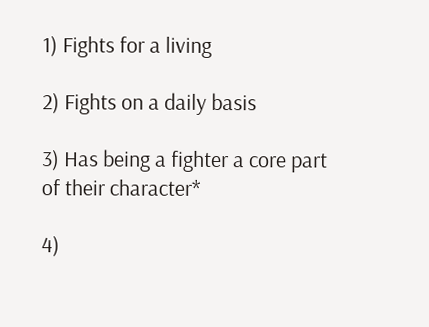1) Fights for a living

2) Fights on a daily basis

3) Has being a fighter a core part of their character*

4)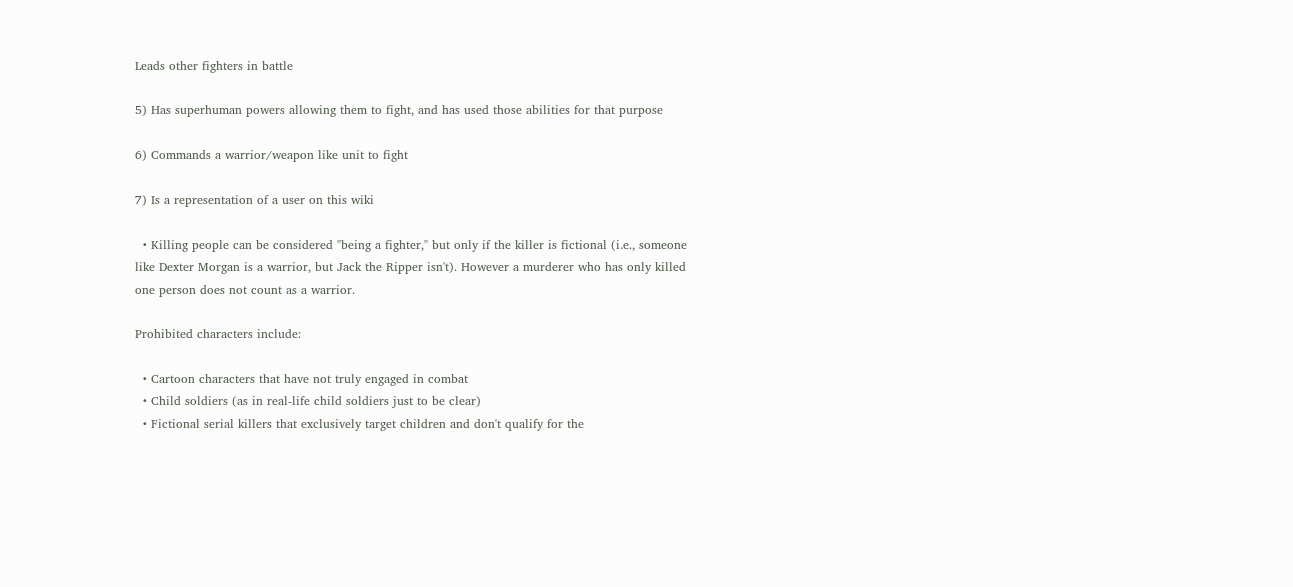Leads other fighters in battle

5) Has superhuman powers allowing them to fight, and has used those abilities for that purpose

6) Commands a warrior/weapon like unit to fight

7) Is a representation of a user on this wiki

  • Killing people can be considered "being a fighter," but only if the killer is fictional (i.e., someone like Dexter Morgan is a warrior, but Jack the Ripper isn't). However a murderer who has only killed one person does not count as a warrior.

Prohibited characters include:

  • Cartoon characters that have not truly engaged in combat
  • Child soldiers (as in real-life child soldiers just to be clear)
  • Fictional serial killers that exclusively target children and don't qualify for the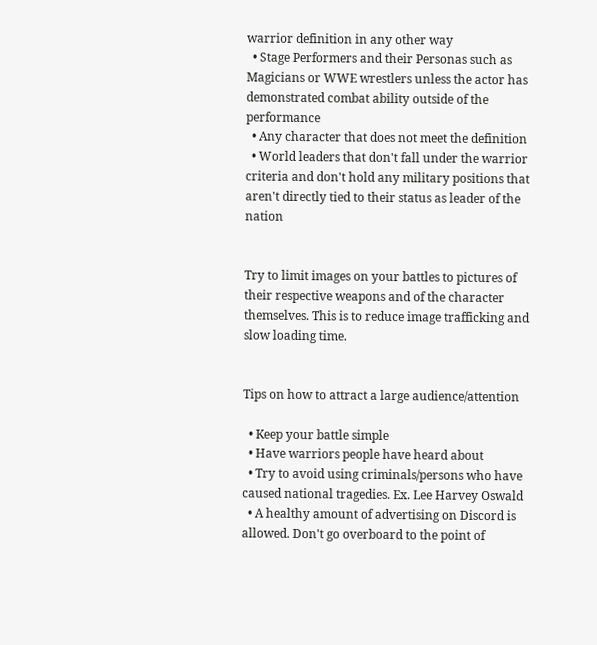warrior definition in any other way
  • Stage Performers and their Personas such as Magicians or WWE wrestlers unless the actor has demonstrated combat ability outside of the performance
  • Any character that does not meet the definition
  • World leaders that don't fall under the warrior criteria and don't hold any military positions that aren't directly tied to their status as leader of the nation


Try to limit images on your battles to pictures of their respective weapons and of the character themselves. This is to reduce image trafficking and slow loading time.


Tips on how to attract a large audience/attention

  • Keep your battle simple
  • Have warriors people have heard about
  • Try to avoid using criminals/persons who have caused national tragedies. Ex. Lee Harvey Oswald
  • A healthy amount of advertising on Discord is allowed. Don't go overboard to the point of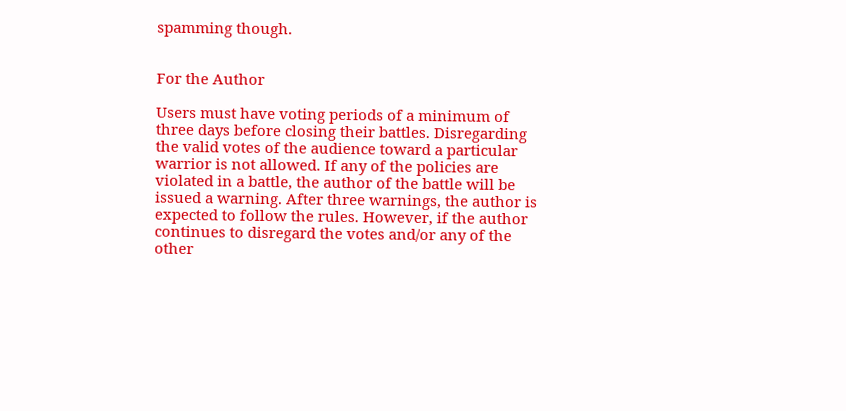spamming though.


For the Author

Users must have voting periods of a minimum of three days before closing their battles. Disregarding the valid votes of the audience toward a particular warrior is not allowed. If any of the policies are violated in a battle, the author of the battle will be issued a warning. After three warnings, the author is expected to follow the rules. However, if the author continues to disregard the votes and/or any of the other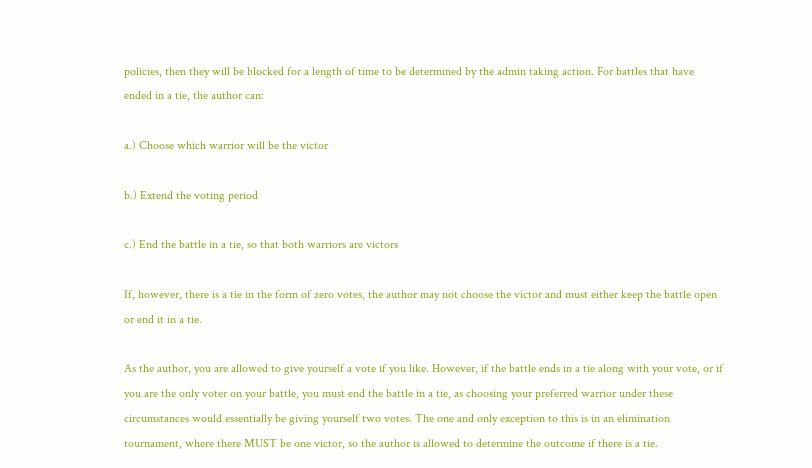policies, then they will be blocked for a length of time to be determined by the admin taking action. For battles that have ended in a tie, the author can:

a.) Choose which warrior will be the victor

b.) Extend the voting period

c.) End the battle in a tie, so that both warriors are victors

If, however, there is a tie in the form of zero votes, the author may not choose the victor and must either keep the battle open or end it in a tie.

As the author, you are allowed to give yourself a vote if you like. However, if the battle ends in a tie along with your vote, or if you are the only voter on your battle, you must end the battle in a tie, as choosing your preferred warrior under these circumstances would essentially be giving yourself two votes. The one and only exception to this is in an elimination tournament, where there MUST be one victor, so the author is allowed to determine the outcome if there is a tie.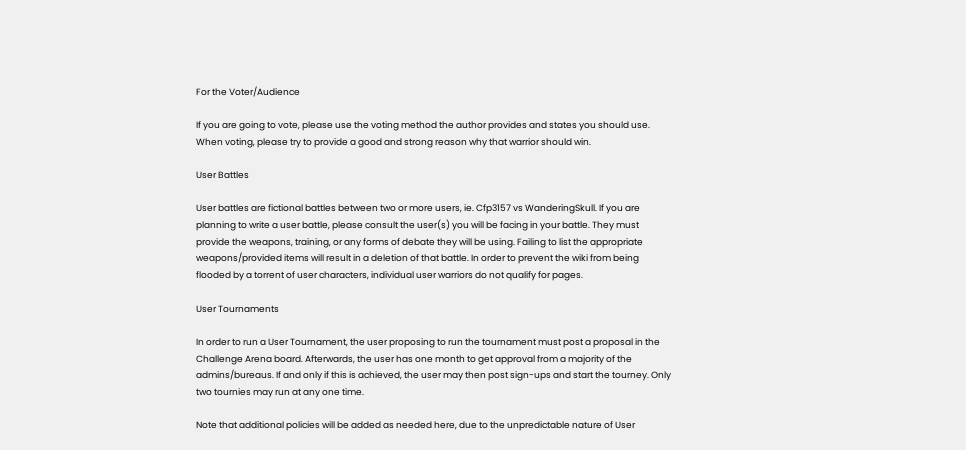For the Voter/Audience

If you are going to vote, please use the voting method the author provides and states you should use. When voting, please try to provide a good and strong reason why that warrior should win.

User Battles

User battles are fictional battles between two or more users, ie. Cfp3157 vs WanderingSkull. If you are planning to write a user battle, please consult the user(s) you will be facing in your battle. They must provide the weapons, training, or any forms of debate they will be using. Failing to list the appropriate weapons/provided items will result in a deletion of that battle. In order to prevent the wiki from being flooded by a torrent of user characters, individual user warriors do not qualify for pages.

User Tournaments

In order to run a User Tournament, the user proposing to run the tournament must post a proposal in the Challenge Arena board. Afterwards, the user has one month to get approval from a majority of the admins/bureaus. If and only if this is achieved, the user may then post sign-ups and start the tourney. Only two tournies may run at any one time.

Note that additional policies will be added as needed here, due to the unpredictable nature of User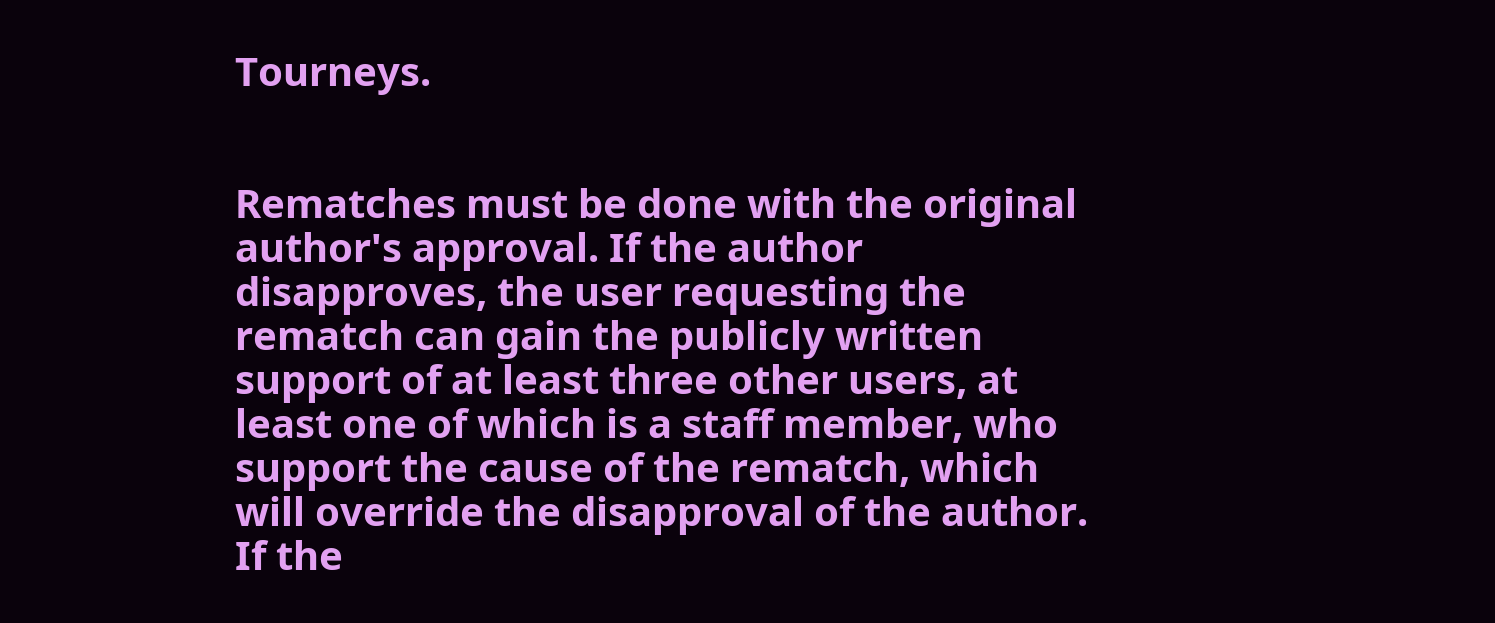Tourneys.


Rematches must be done with the original author's approval. If the author disapproves, the user requesting the rematch can gain the publicly written support of at least three other users, at least one of which is a staff member, who support the cause of the rematch, which will override the disapproval of the author. If the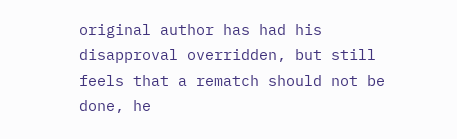original author has had his disapproval overridden, but still feels that a rematch should not be done, he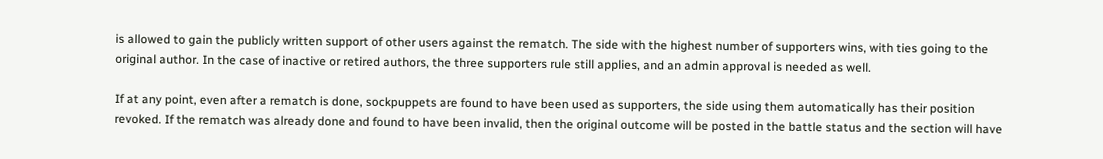is allowed to gain the publicly written support of other users against the rematch. The side with the highest number of supporters wins, with ties going to the original author. In the case of inactive or retired authors, the three supporters rule still applies, and an admin approval is needed as well.

If at any point, even after a rematch is done, sockpuppets are found to have been used as supporters, the side using them automatically has their position revoked. If the rematch was already done and found to have been invalid, then the original outcome will be posted in the battle status and the section will have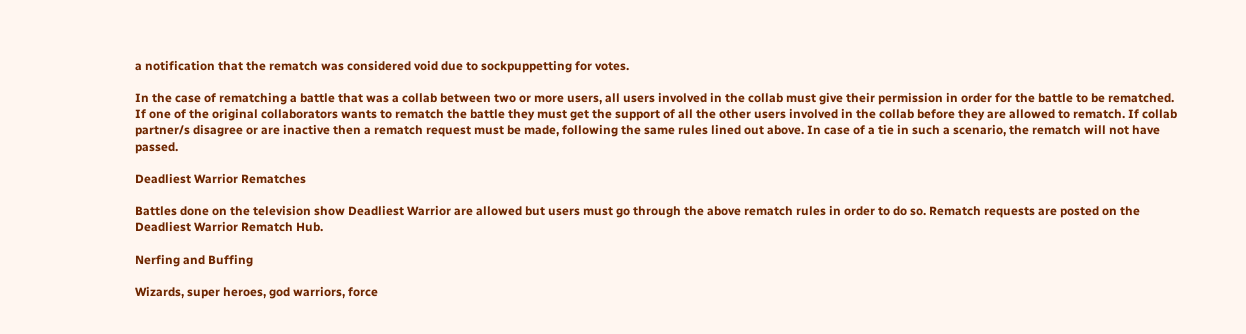a notification that the rematch was considered void due to sockpuppetting for votes.

In the case of rematching a battle that was a collab between two or more users, all users involved in the collab must give their permission in order for the battle to be rematched. If one of the original collaborators wants to rematch the battle they must get the support of all the other users involved in the collab before they are allowed to rematch. If collab partner/s disagree or are inactive then a rematch request must be made, following the same rules lined out above. In case of a tie in such a scenario, the rematch will not have passed.

Deadliest Warrior Rematches

Battles done on the television show Deadliest Warrior are allowed but users must go through the above rematch rules in order to do so. Rematch requests are posted on the Deadliest Warrior Rematch Hub.

Nerfing and Buffing

Wizards, super heroes, god warriors, force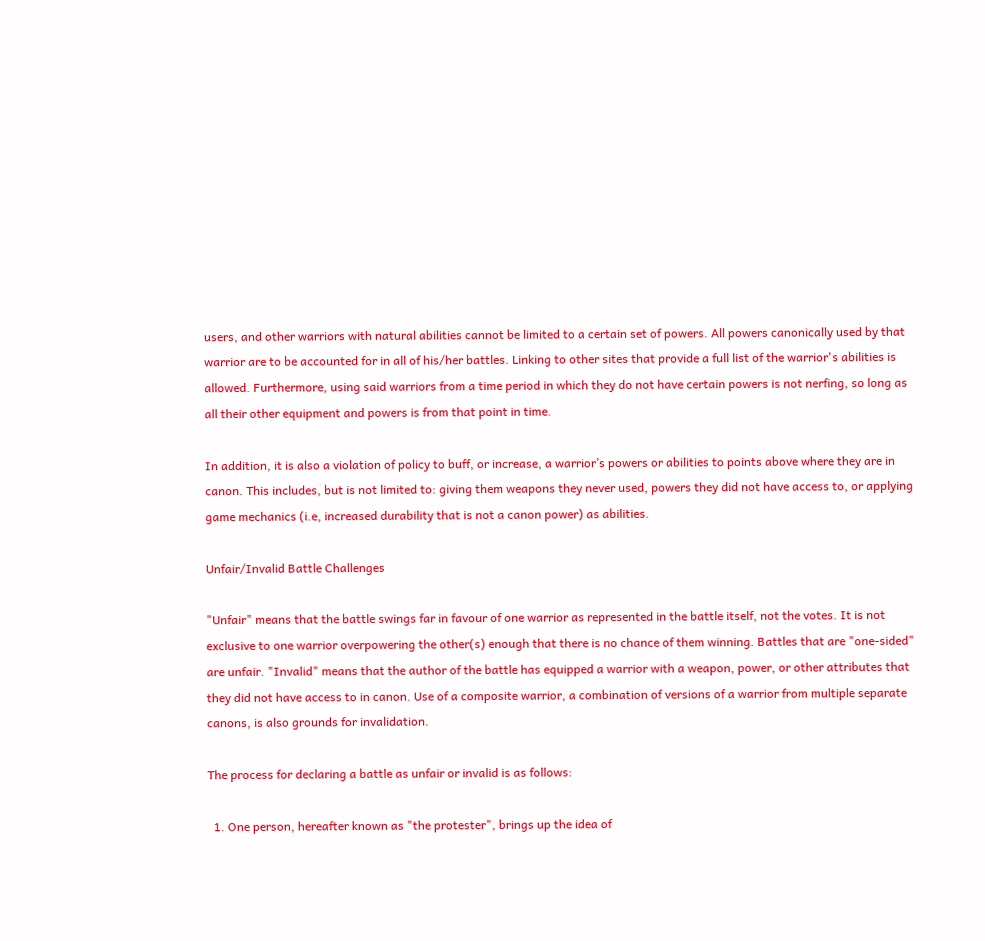users, and other warriors with natural abilities cannot be limited to a certain set of powers. All powers canonically used by that warrior are to be accounted for in all of his/her battles. Linking to other sites that provide a full list of the warrior's abilities is allowed. Furthermore, using said warriors from a time period in which they do not have certain powers is not nerfing, so long as all their other equipment and powers is from that point in time.

In addition, it is also a violation of policy to buff, or increase, a warrior’s powers or abilities to points above where they are in canon. This includes, but is not limited to: giving them weapons they never used, powers they did not have access to, or applying game mechanics (i.e, increased durability that is not a canon power) as abilities.

Unfair/Invalid Battle Challenges

"Unfair" means that the battle swings far in favour of one warrior as represented in the battle itself, not the votes. It is not exclusive to one warrior overpowering the other(s) enough that there is no chance of them winning. Battles that are "one-sided" are unfair. "Invalid" means that the author of the battle has equipped a warrior with a weapon, power, or other attributes that they did not have access to in canon. Use of a composite warrior, a combination of versions of a warrior from multiple separate canons, is also grounds for invalidation.

The process for declaring a battle as unfair or invalid is as follows:

  1. One person, hereafter known as "the protester", brings up the idea of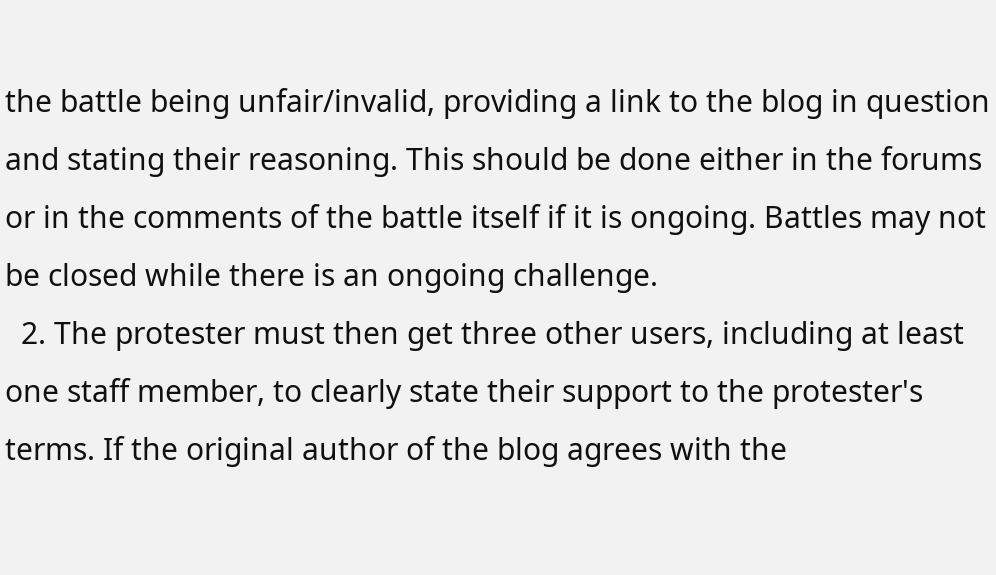the battle being unfair/invalid, providing a link to the blog in question and stating their reasoning. This should be done either in the forums or in the comments of the battle itself if it is ongoing. Battles may not be closed while there is an ongoing challenge.
  2. The protester must then get three other users, including at least one staff member, to clearly state their support to the protester's terms. If the original author of the blog agrees with the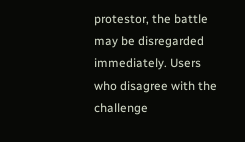protestor, the battle may be disregarded immediately. Users who disagree with the challenge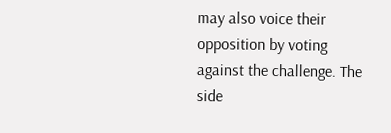may also voice their opposition by voting against the challenge. The side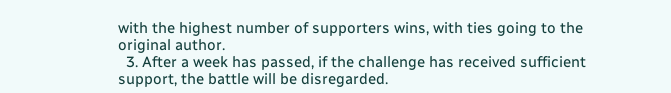with the highest number of supporters wins, with ties going to the original author.
  3. After a week has passed, if the challenge has received sufficient support, the battle will be disregarded.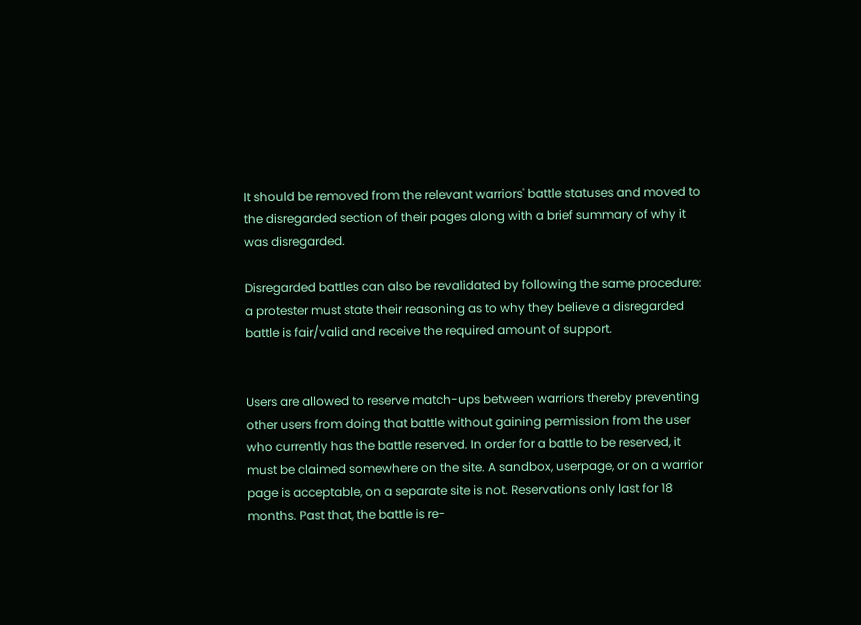It should be removed from the relevant warriors' battle statuses and moved to the disregarded section of their pages along with a brief summary of why it was disregarded.

Disregarded battles can also be revalidated by following the same procedure: a protester must state their reasoning as to why they believe a disregarded battle is fair/valid and receive the required amount of support.


Users are allowed to reserve match-ups between warriors thereby preventing other users from doing that battle without gaining permission from the user who currently has the battle reserved. In order for a battle to be reserved, it must be claimed somewhere on the site. A sandbox, userpage, or on a warrior page is acceptable, on a separate site is not. Reservations only last for 18 months. Past that, the battle is re-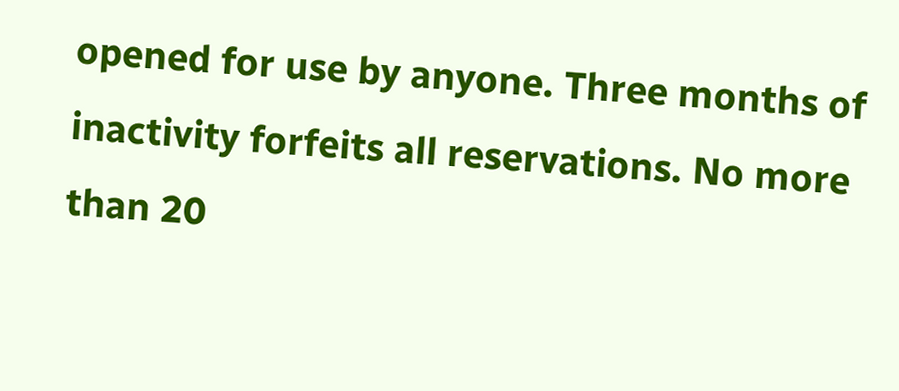opened for use by anyone. Three months of inactivity forfeits all reservations. No more than 20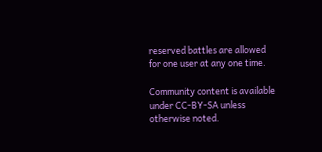reserved battles are allowed for one user at any one time.

Community content is available under CC-BY-SA unless otherwise noted.